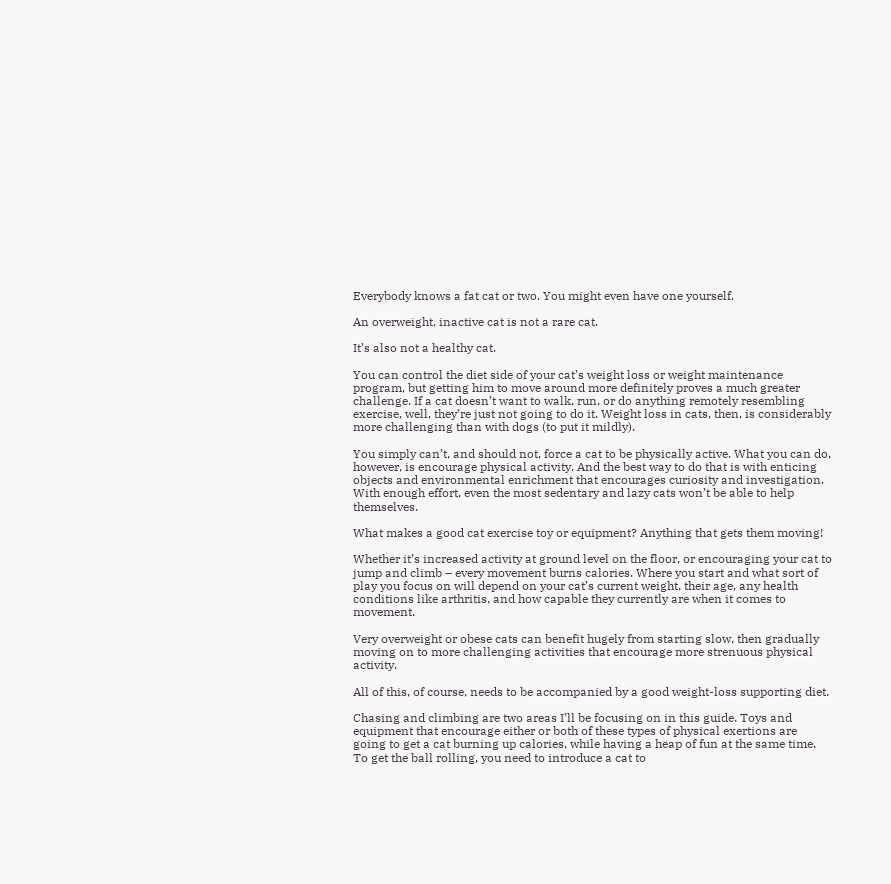Everybody knows a fat cat or two. You might even have one yourself.

An overweight, inactive cat is not a rare cat.

It’s also not a healthy cat.

You can control the diet side of your cat’s weight loss or weight maintenance program, but getting him to move around more definitely proves a much greater challenge. If a cat doesn’t want to walk, run, or do anything remotely resembling exercise, well, they’re just not going to do it. Weight loss in cats, then, is considerably more challenging than with dogs (to put it mildly).

You simply can’t, and should not, force a cat to be physically active. What you can do, however, is encourage physical activity. And the best way to do that is with enticing objects and environmental enrichment that encourages curiosity and investigation. With enough effort, even the most sedentary and lazy cats won’t be able to help themselves.

What makes a good cat exercise toy or equipment? Anything that gets them moving!

Whether it’s increased activity at ground level on the floor, or encouraging your cat to jump and climb – every movement burns calories. Where you start and what sort of play you focus on will depend on your cat’s current weight, their age, any health conditions like arthritis, and how capable they currently are when it comes to movement.

Very overweight or obese cats can benefit hugely from starting slow, then gradually moving on to more challenging activities that encourage more strenuous physical activity.

All of this, of course, needs to be accompanied by a good weight-loss supporting diet.

Chasing and climbing are two areas I’ll be focusing on in this guide. Toys and equipment that encourage either or both of these types of physical exertions are going to get a cat burning up calories, while having a heap of fun at the same time. To get the ball rolling, you need to introduce a cat to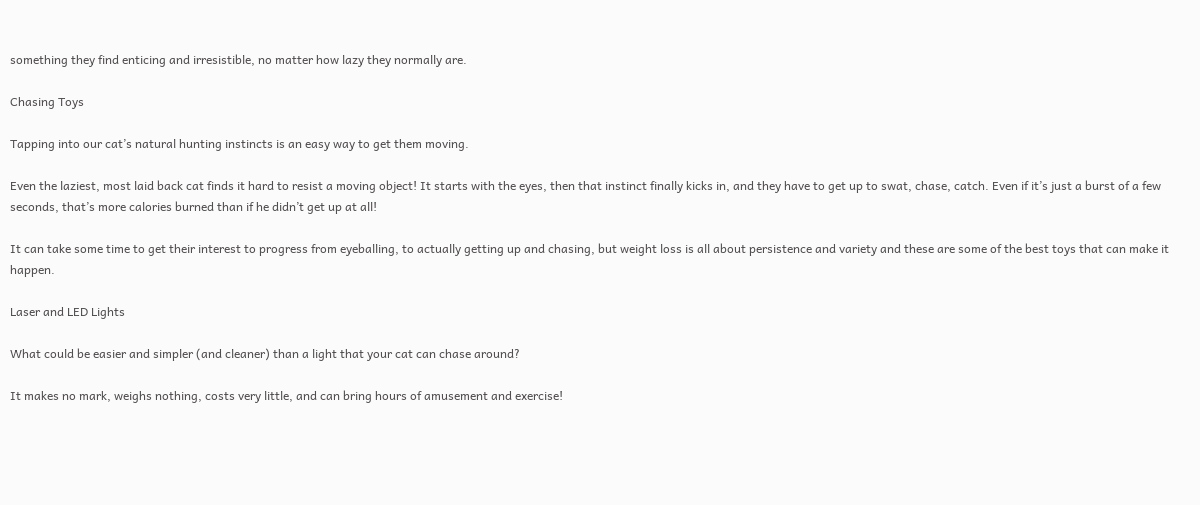something they find enticing and irresistible, no matter how lazy they normally are.

Chasing Toys

Tapping into our cat’s natural hunting instincts is an easy way to get them moving.

Even the laziest, most laid back cat finds it hard to resist a moving object! It starts with the eyes, then that instinct finally kicks in, and they have to get up to swat, chase, catch. Even if it’s just a burst of a few seconds, that’s more calories burned than if he didn’t get up at all!

It can take some time to get their interest to progress from eyeballing, to actually getting up and chasing, but weight loss is all about persistence and variety and these are some of the best toys that can make it happen.

Laser and LED Lights

What could be easier and simpler (and cleaner) than a light that your cat can chase around?

It makes no mark, weighs nothing, costs very little, and can bring hours of amusement and exercise!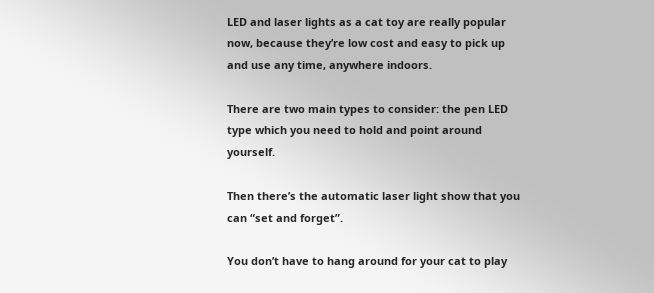LED and laser lights as a cat toy are really popular now, because they’re low cost and easy to pick up and use any time, anywhere indoors.

There are two main types to consider: the pen LED type which you need to hold and point around yourself.

Then there’s the automatic laser light show that you can “set and forget”.

You don’t have to hang around for your cat to play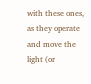with these ones, as they operate and move the light (or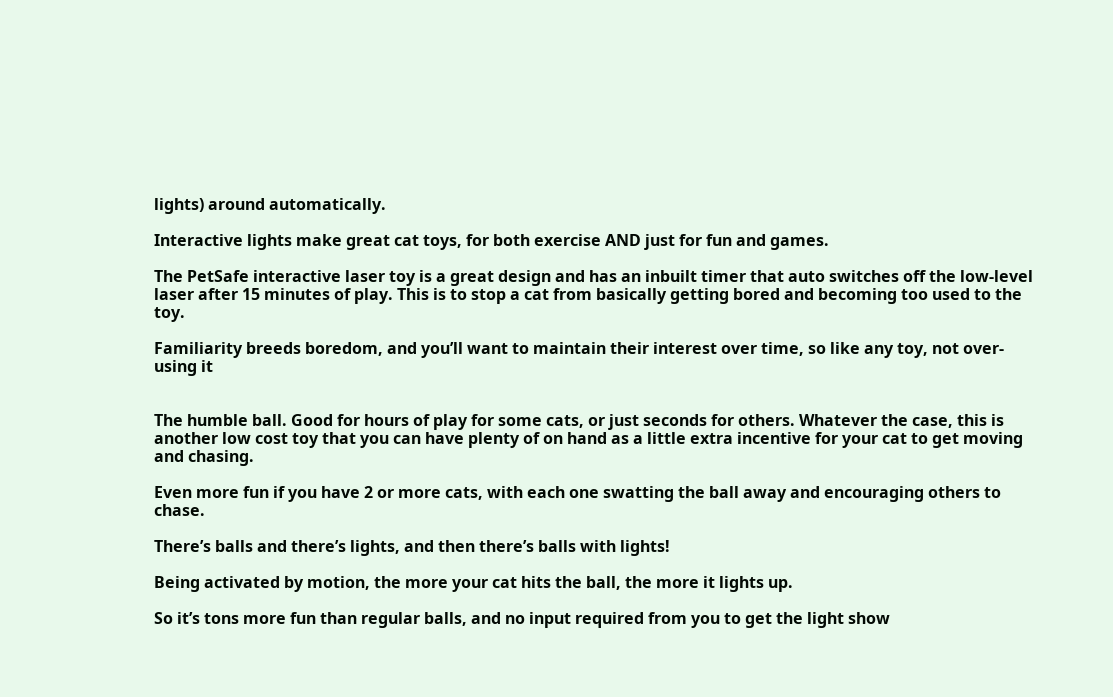lights) around automatically.

Interactive lights make great cat toys, for both exercise AND just for fun and games.

The PetSafe interactive laser toy is a great design and has an inbuilt timer that auto switches off the low-level laser after 15 minutes of play. This is to stop a cat from basically getting bored and becoming too used to the toy.

Familiarity breeds boredom, and you’ll want to maintain their interest over time, so like any toy, not over-using it


The humble ball. Good for hours of play for some cats, or just seconds for others. Whatever the case, this is another low cost toy that you can have plenty of on hand as a little extra incentive for your cat to get moving and chasing.

Even more fun if you have 2 or more cats, with each one swatting the ball away and encouraging others to chase.

There’s balls and there’s lights, and then there’s balls with lights!

Being activated by motion, the more your cat hits the ball, the more it lights up.

So it’s tons more fun than regular balls, and no input required from you to get the light show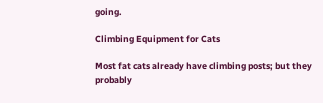going.

Climbing Equipment for Cats

Most fat cats already have climbing posts; but they probably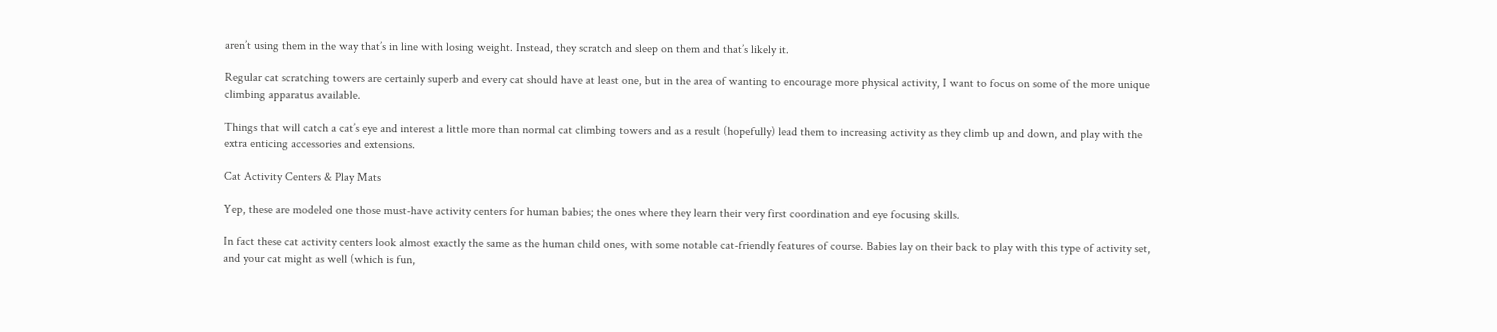aren’t using them in the way that’s in line with losing weight. Instead, they scratch and sleep on them and that’s likely it.

Regular cat scratching towers are certainly superb and every cat should have at least one, but in the area of wanting to encourage more physical activity, I want to focus on some of the more unique climbing apparatus available.

Things that will catch a cat’s eye and interest a little more than normal cat climbing towers and as a result (hopefully) lead them to increasing activity as they climb up and down, and play with the extra enticing accessories and extensions.

Cat Activity Centers & Play Mats

Yep, these are modeled one those must-have activity centers for human babies; the ones where they learn their very first coordination and eye focusing skills.

In fact these cat activity centers look almost exactly the same as the human child ones, with some notable cat-friendly features of course. Babies lay on their back to play with this type of activity set, and your cat might as well (which is fun,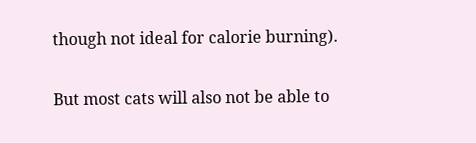though not ideal for calorie burning).

But most cats will also not be able to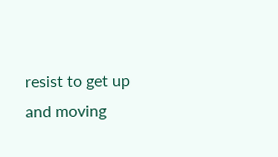resist to get up and moving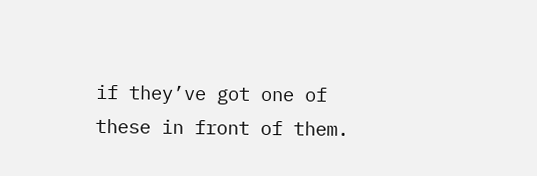if they’ve got one of these in front of them.